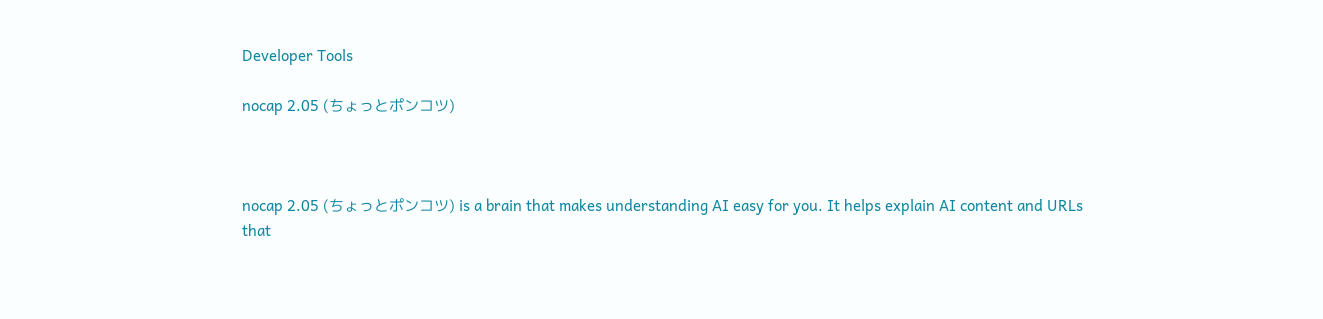Developer Tools

nocap 2.05 (ちょっとポンコツ)



nocap 2.05 (ちょっとポンコツ) is a brain that makes understanding AI easy for you. It helps explain AI content and URLs that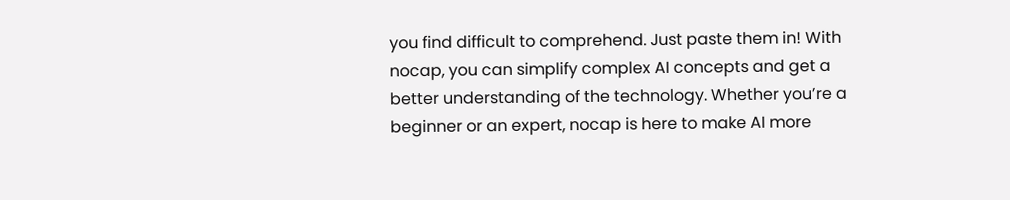you find difficult to comprehend. Just paste them in! With nocap, you can simplify complex AI concepts and get a better understanding of the technology. Whether you’re a beginner or an expert, nocap is here to make AI more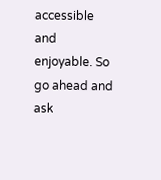accessible and enjoyable. So go ahead and ask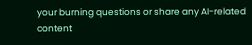your burning questions or share any AI-related content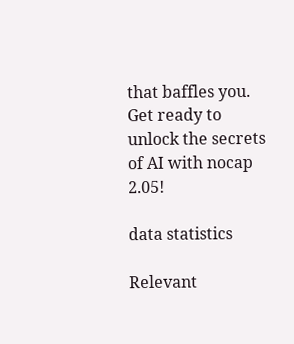that baffles you. Get ready to unlock the secrets of AI with nocap 2.05!

data statistics

Relevant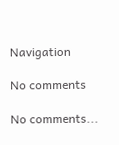Navigation

No comments

No comments...